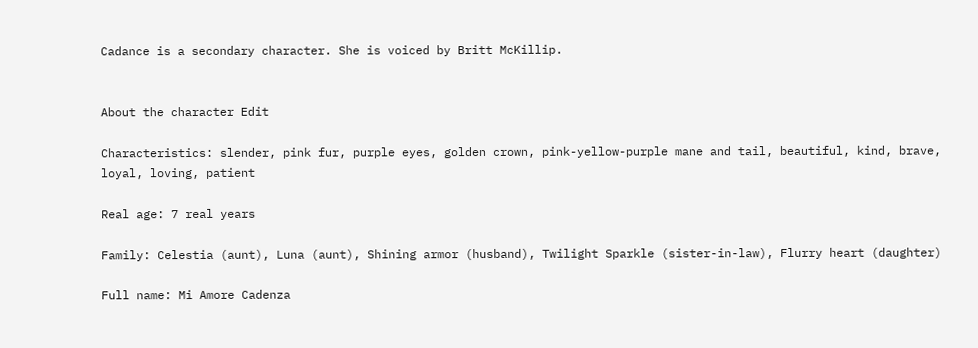Cadance is a secondary character. She is voiced by Britt McKillip.


About the character Edit

Characteristics: slender, pink fur, purple eyes, golden crown, pink-yellow-purple mane and tail, beautiful, kind, brave, loyal, loving, patient

Real age: 7 real years

Family: Celestia (aunt), Luna (aunt), Shining armor (husband), Twilight Sparkle (sister-in-law), Flurry heart (daughter)

Full name: Mi Amore Cadenza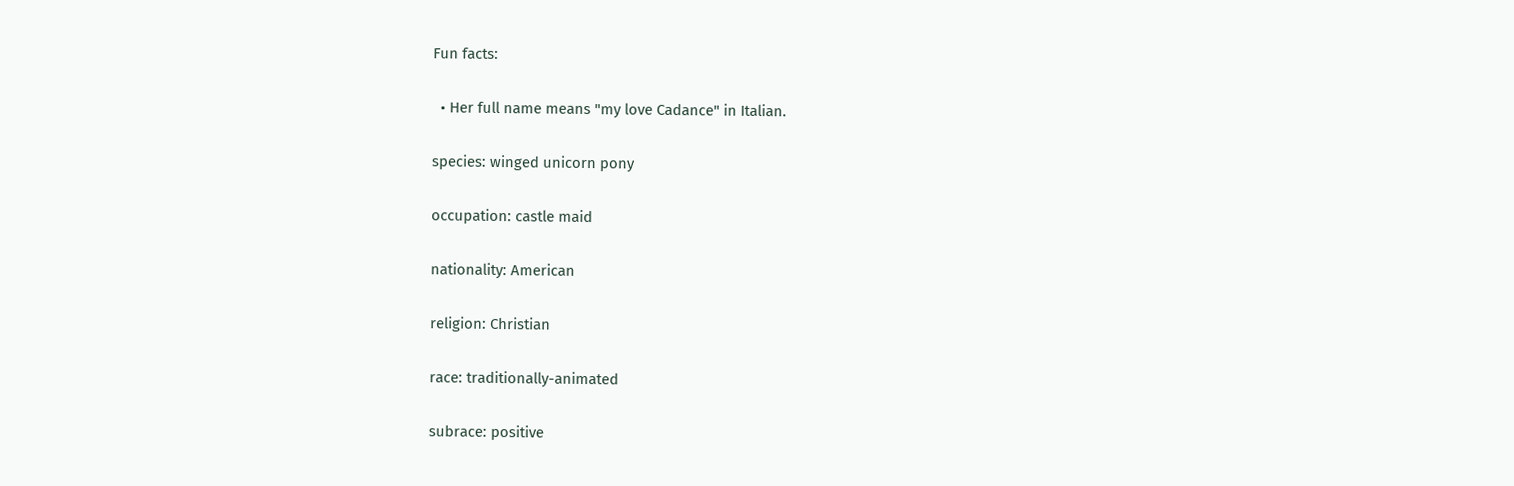Fun facts:

  • Her full name means "my love Cadance" in Italian.

species: winged unicorn pony

occupation: castle maid

nationality: American

religion: Christian

race: traditionally-animated

subrace: positive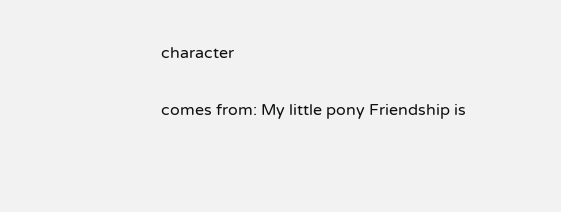character

comes from: My little pony Friendship is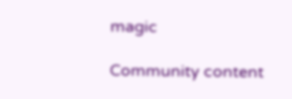magic

Community content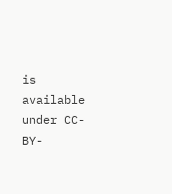is available under CC-BY-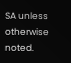SA unless otherwise noted.